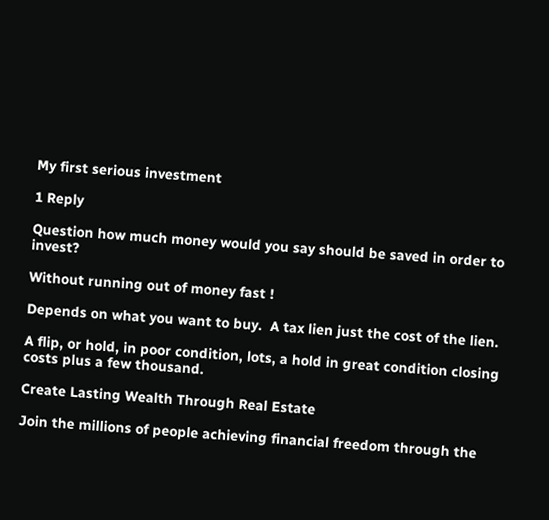My first serious investment

1 Reply

Question how much money would you say should be saved in order to invest?

Without running out of money fast !

Depends on what you want to buy.  A tax lien just the cost of the lien.

A flip, or hold, in poor condition, lots, a hold in great condition closing costs plus a few thousand.

Create Lasting Wealth Through Real Estate

Join the millions of people achieving financial freedom through the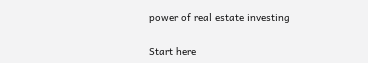power of real estate investing

Start here